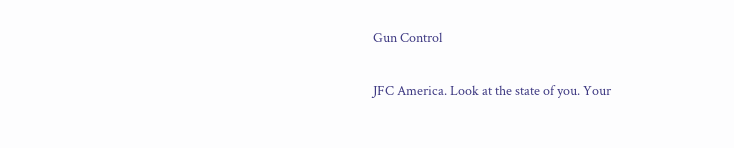Gun Control

JFC America. Look at the state of you. Your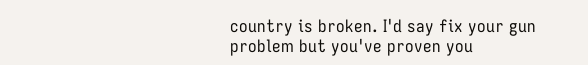country is broken. I'd say fix your gun problem but you've proven you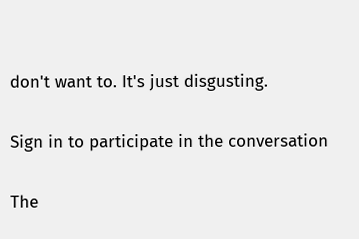don't want to. It's just disgusting.

Sign in to participate in the conversation

The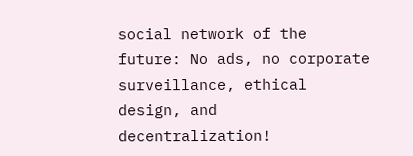social network of the future: No ads, no corporate surveillance, ethical design, and decentralization!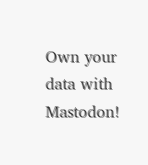Own your data with Mastodon!